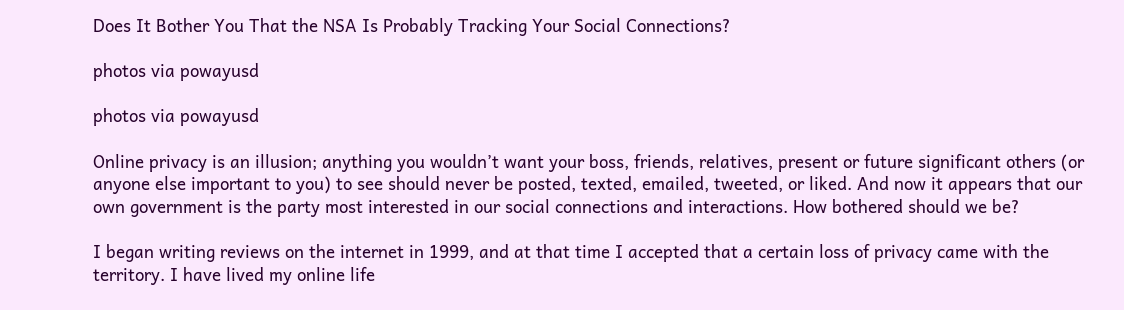Does It Bother You That the NSA Is Probably Tracking Your Social Connections?

photos via powayusd

photos via powayusd

Online privacy is an illusion; anything you wouldn’t want your boss, friends, relatives, present or future significant others (or anyone else important to you) to see should never be posted, texted, emailed, tweeted, or liked. And now it appears that our own government is the party most interested in our social connections and interactions. How bothered should we be?

I began writing reviews on the internet in 1999, and at that time I accepted that a certain loss of privacy came with the territory. I have lived my online life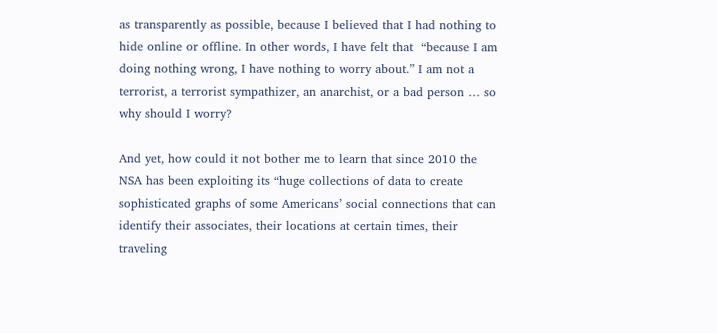as transparently as possible, because I believed that I had nothing to hide online or offline. In other words, I have felt that  “because I am doing nothing wrong, I have nothing to worry about.” I am not a terrorist, a terrorist sympathizer, an anarchist, or a bad person … so why should I worry?

And yet, how could it not bother me to learn that since 2010 the NSA has been exploiting its “huge collections of data to create sophisticated graphs of some Americans’ social connections that can identify their associates, their locations at certain times, their traveling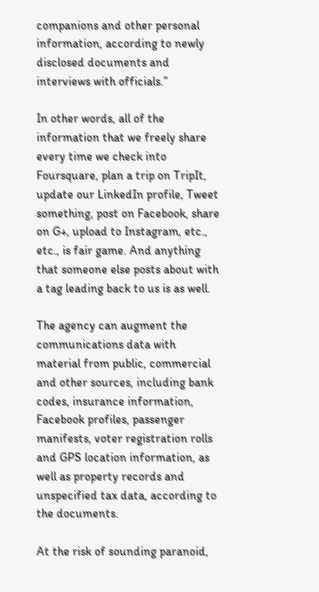companions and other personal information, according to newly disclosed documents and interviews with officials.”

In other words, all of the information that we freely share every time we check into Foursquare, plan a trip on TripIt, update our LinkedIn profile, Tweet something, post on Facebook, share on G+, upload to Instagram, etc., etc., is fair game. And anything that someone else posts about with a tag leading back to us is as well.

The agency can augment the communications data with material from public, commercial and other sources, including bank codes, insurance information, Facebook profiles, passenger manifests, voter registration rolls and GPS location information, as well as property records and unspecified tax data, according to the documents.

At the risk of sounding paranoid,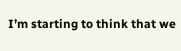I’m starting to think that we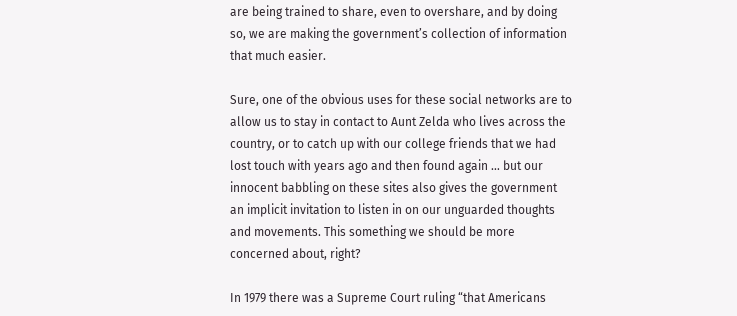are being trained to share, even to overshare, and by doing so, we are making the government’s collection of information that much easier.

Sure, one of the obvious uses for these social networks are to allow us to stay in contact to Aunt Zelda who lives across the country, or to catch up with our college friends that we had lost touch with years ago and then found again … but our innocent babbling on these sites also gives the government an implicit invitation to listen in on our unguarded thoughts and movements. This something we should be more concerned about, right?

In 1979 there was a Supreme Court ruling “that Americans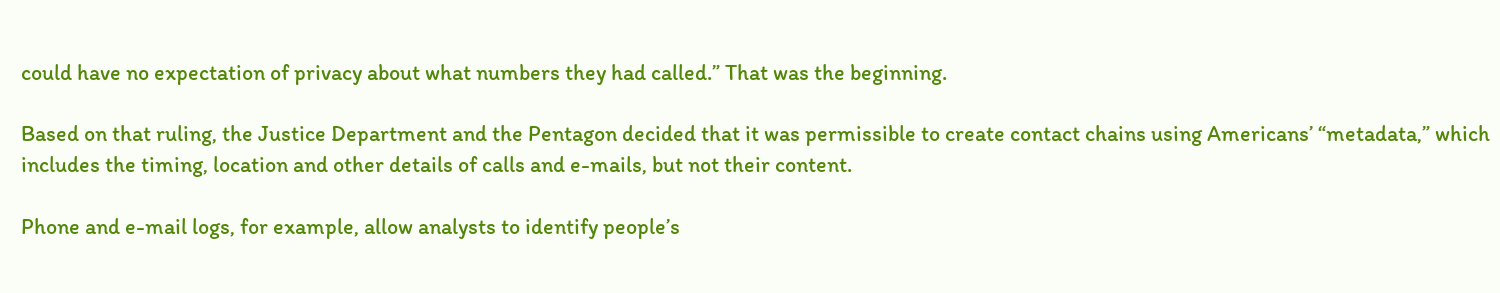could have no expectation of privacy about what numbers they had called.” That was the beginning.

Based on that ruling, the Justice Department and the Pentagon decided that it was permissible to create contact chains using Americans’ “metadata,” which includes the timing, location and other details of calls and e-mails, but not their content.

Phone and e-mail logs, for example, allow analysts to identify people’s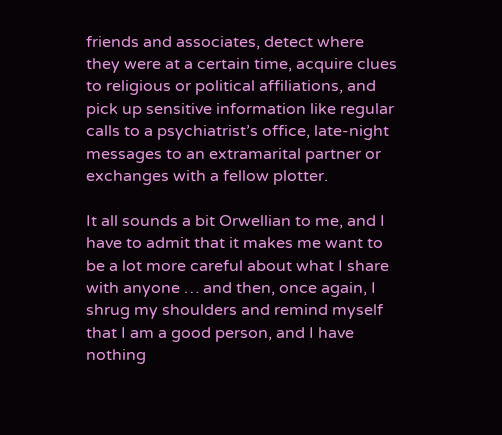friends and associates, detect where they were at a certain time, acquire clues to religious or political affiliations, and pick up sensitive information like regular calls to a psychiatrist’s office, late-night messages to an extramarital partner or exchanges with a fellow plotter.

It all sounds a bit Orwellian to me, and I have to admit that it makes me want to be a lot more careful about what I share with anyone … and then, once again, I shrug my shoulders and remind myself that I am a good person, and I have nothing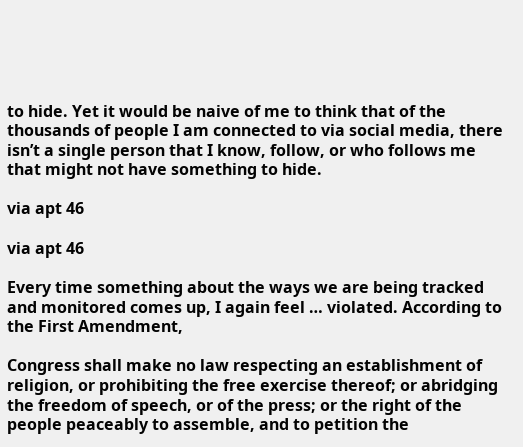to hide. Yet it would be naive of me to think that of the thousands of people I am connected to via social media, there isn’t a single person that I know, follow, or who follows me that might not have something to hide.

via apt 46

via apt 46

Every time something about the ways we are being tracked and monitored comes up, I again feel … violated. According to the First Amendment,

Congress shall make no law respecting an establishment of religion, or prohibiting the free exercise thereof; or abridging the freedom of speech, or of the press; or the right of the people peaceably to assemble, and to petition the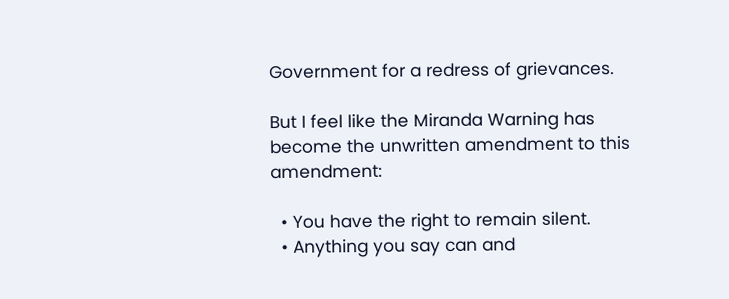Government for a redress of grievances.

But I feel like the Miranda Warning has become the unwritten amendment to this amendment:

  • You have the right to remain silent.
  • Anything you say can and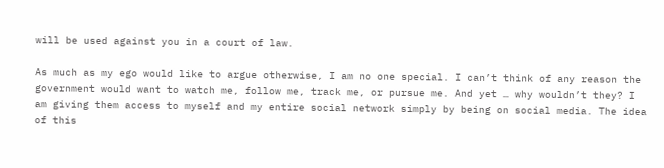will be used against you in a court of law.

As much as my ego would like to argue otherwise, I am no one special. I can’t think of any reason the government would want to watch me, follow me, track me, or pursue me. And yet … why wouldn’t they? I am giving them access to myself and my entire social network simply by being on social media. The idea of this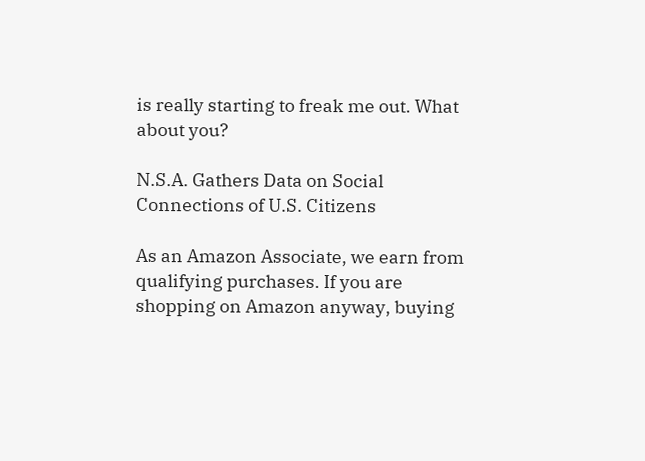is really starting to freak me out. What about you?

N.S.A. Gathers Data on Social Connections of U.S. Citizens

As an Amazon Associate, we earn from qualifying purchases. If you are shopping on Amazon anyway, buying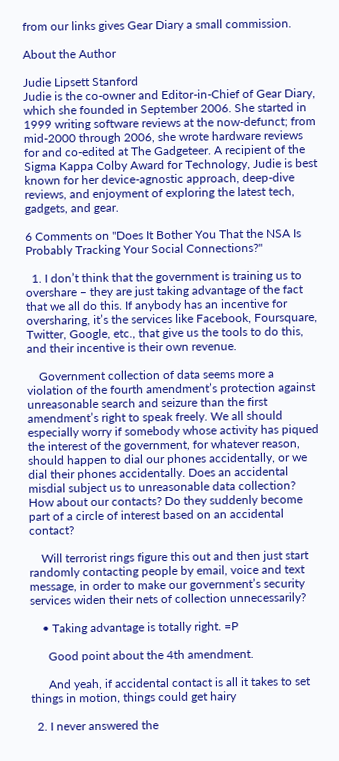from our links gives Gear Diary a small commission.

About the Author

Judie Lipsett Stanford
Judie is the co-owner and Editor-in-Chief of Gear Diary, which she founded in September 2006. She started in 1999 writing software reviews at the now-defunct; from mid-2000 through 2006, she wrote hardware reviews for and co-edited at The Gadgeteer. A recipient of the Sigma Kappa Colby Award for Technology, Judie is best known for her device-agnostic approach, deep-dive reviews, and enjoyment of exploring the latest tech, gadgets, and gear.

6 Comments on "Does It Bother You That the NSA Is Probably Tracking Your Social Connections?"

  1. I don’t think that the government is training us to overshare – they are just taking advantage of the fact that we all do this. If anybody has an incentive for oversharing, it’s the services like Facebook, Foursquare, Twitter, Google, etc., that give us the tools to do this, and their incentive is their own revenue.

    Government collection of data seems more a violation of the fourth amendment’s protection against unreasonable search and seizure than the first amendment’s right to speak freely. We all should especially worry if somebody whose activity has piqued the interest of the government, for whatever reason, should happen to dial our phones accidentally, or we dial their phones accidentally. Does an accidental misdial subject us to unreasonable data collection? How about our contacts? Do they suddenly become part of a circle of interest based on an accidental contact?

    Will terrorist rings figure this out and then just start randomly contacting people by email, voice and text message, in order to make our government’s security services widen their nets of collection unnecessarily?

    • Taking advantage is totally right. =P

      Good point about the 4th amendment.

      And yeah, if accidental contact is all it takes to set things in motion, things could get hairy

  2. I never answered the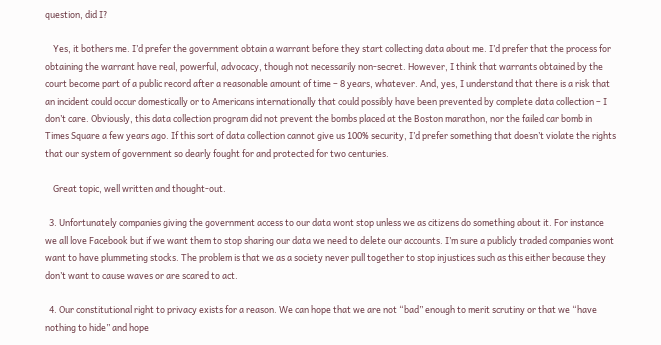question, did I?

    Yes, it bothers me. I’d prefer the government obtain a warrant before they start collecting data about me. I’d prefer that the process for obtaining the warrant have real, powerful, advocacy, though not necessarily non-secret. However, I think that warrants obtained by the court become part of a public record after a reasonable amount of time – 8 years, whatever. And, yes, I understand that there is a risk that an incident could occur domestically or to Americans internationally that could possibly have been prevented by complete data collection – I don’t care. Obviously, this data collection program did not prevent the bombs placed at the Boston marathon, nor the failed car bomb in Times Square a few years ago. If this sort of data collection cannot give us 100% security, I’d prefer something that doesn’t violate the rights that our system of government so dearly fought for and protected for two centuries.

    Great topic, well written and thought-out.

  3. Unfortunately companies giving the government access to our data wont stop unless we as citizens do something about it. For instance we all love Facebook but if we want them to stop sharing our data we need to delete our accounts. I’m sure a publicly traded companies wont want to have plummeting stocks. The problem is that we as a society never pull together to stop injustices such as this either because they don’t want to cause waves or are scared to act.

  4. Our constitutional right to privacy exists for a reason. We can hope that we are not “bad” enough to merit scrutiny or that we “have nothing to hide” and hope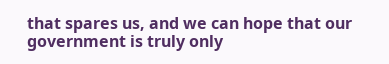that spares us, and we can hope that our government is truly only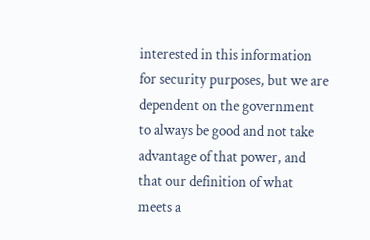interested in this information for security purposes, but we are dependent on the government to always be good and not take advantage of that power, and that our definition of what meets a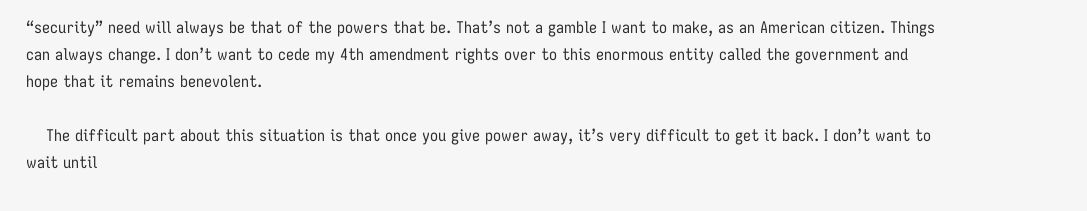“security” need will always be that of the powers that be. That’s not a gamble I want to make, as an American citizen. Things can always change. I don’t want to cede my 4th amendment rights over to this enormous entity called the government and hope that it remains benevolent.

    The difficult part about this situation is that once you give power away, it’s very difficult to get it back. I don’t want to wait until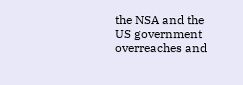the NSA and the US government overreaches and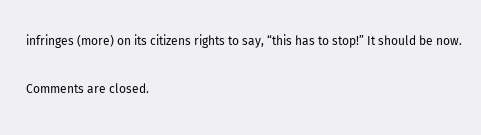infringes (more) on its citizens rights to say, “this has to stop!” It should be now.

Comments are closed.